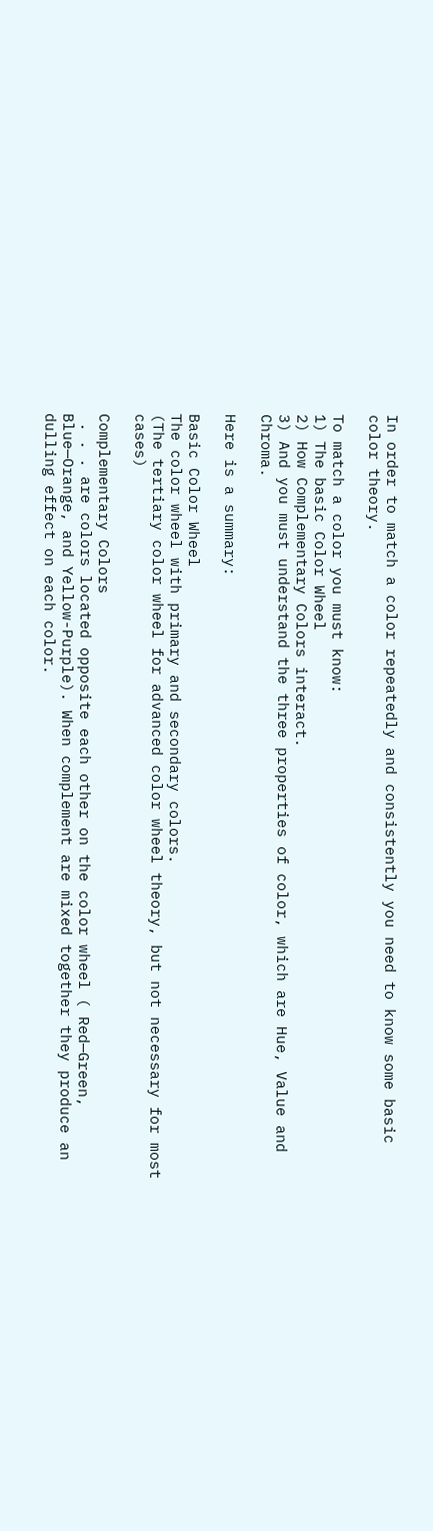In order to match a color repeatedly and consistently you need to know some basic color theory.

To match a color you must know:
1) The basic Color Wheel
2) How Complementary Colors interact.
3) And you must understand the three properties of color, which are Hue, Value and Chroma.

Here is a summary:

Basic Color Wheel
The color wheel with primary and secondary colors.
(The tertiary color wheel for advanced color wheel theory, but not necessary for most cases)

Complementary Colors
 . . . are colors located opposite each other on the color wheel ( Red—Green, Blue—Orange, and Yellow-Purple). When complement are mixed together they produce an dulling effect on each color.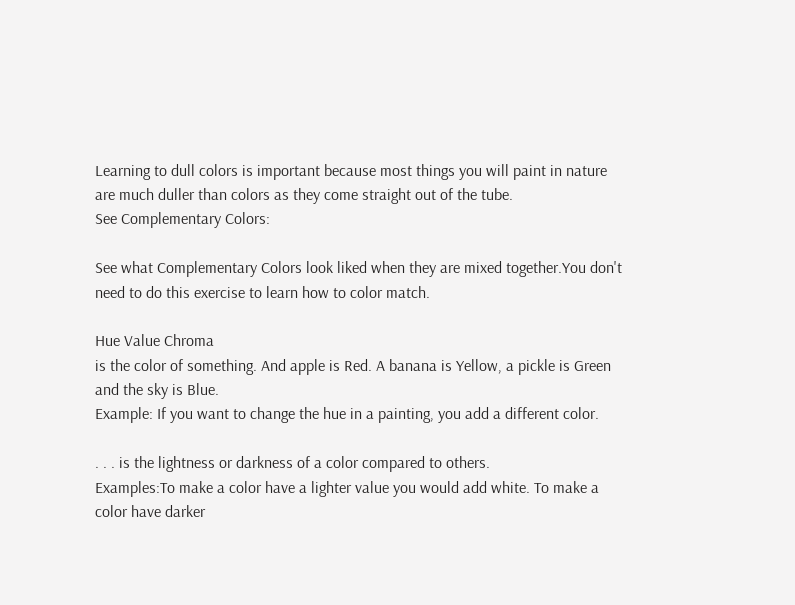Learning to dull colors is important because most things you will paint in nature are much duller than colors as they come straight out of the tube.
See Complementary Colors:

See what Complementary Colors look liked when they are mixed together.You don't need to do this exercise to learn how to color match.

Hue Value Chroma
is the color of something. And apple is Red. A banana is Yellow, a pickle is Green and the sky is Blue.
Example: If you want to change the hue in a painting, you add a different color.

. . . is the lightness or darkness of a color compared to others.
Examples:To make a color have a lighter value you would add white. To make a color have darker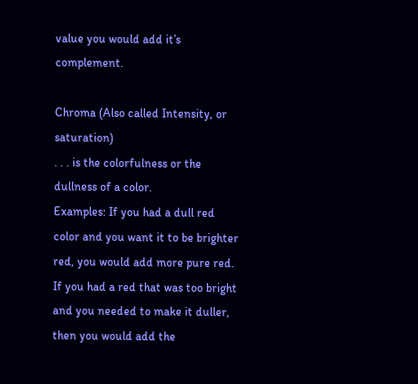value you would add it’s complement.

Chroma (Also called Intensity, or saturation)
. . . is the colorfulness or the dullness of a color.
Examples: If you had a dull red color and you want it to be brighter red, you would add more pure red. If you had a red that was too bright and you needed to make it duller, then you would add the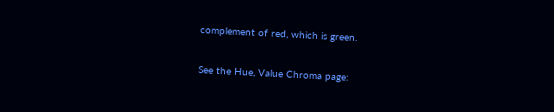complement of red, which is green.

See the Hue, Value Chroma page: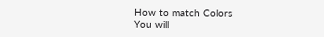How to match Colors
You will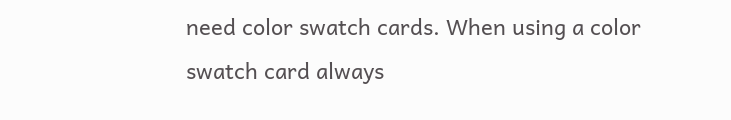need color swatch cards. When using a color swatch card always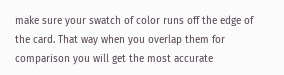make sure your swatch of color runs off the edge of the card. That way when you overlap them for comparison you will get the most accurate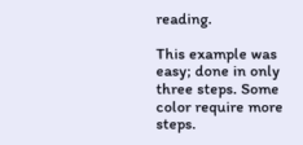reading.

This example was easy; done in only three steps. Some color require more steps.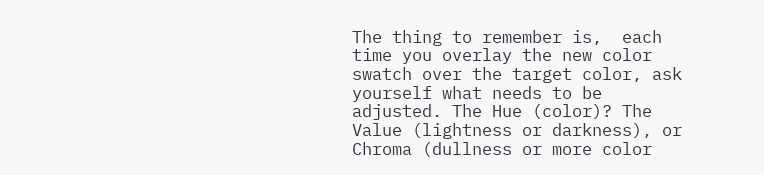The thing to remember is,  each time you overlay the new color swatch over the target color, ask yourself what needs to be adjusted. The Hue (color)? The Value (lightness or darkness), or Chroma (dullness or more color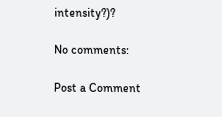intensity?)?

No comments:

Post a Comment